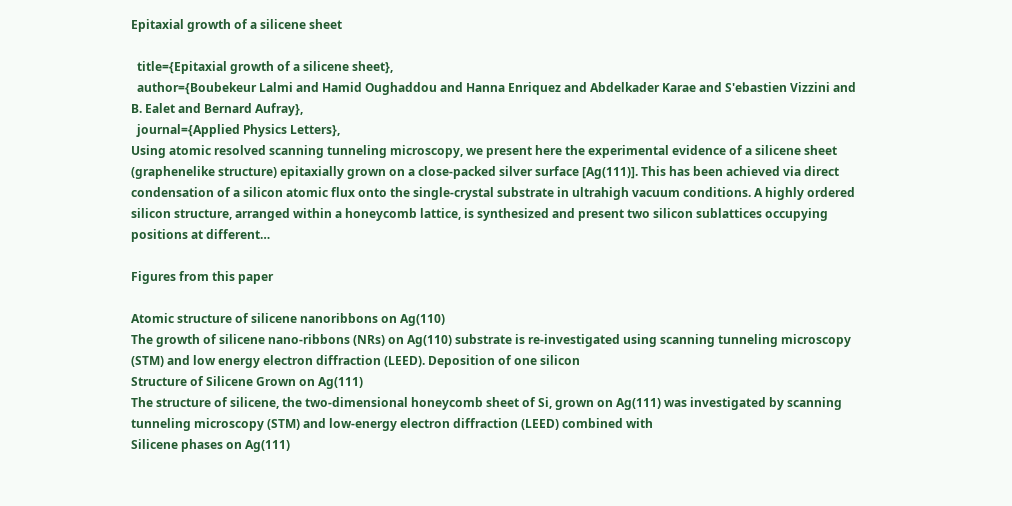Epitaxial growth of a silicene sheet

  title={Epitaxial growth of a silicene sheet},
  author={Boubekeur Lalmi and Hamid Oughaddou and Hanna Enriquez and Abdelkader Karae and S'ebastien Vizzini and B. Ealet and Bernard Aufray},
  journal={Applied Physics Letters},
Using atomic resolved scanning tunneling microscopy, we present here the experimental evidence of a silicene sheet (graphenelike structure) epitaxially grown on a close-packed silver surface [Ag(111)]. This has been achieved via direct condensation of a silicon atomic flux onto the single-crystal substrate in ultrahigh vacuum conditions. A highly ordered silicon structure, arranged within a honeycomb lattice, is synthesized and present two silicon sublattices occupying positions at different…

Figures from this paper

Atomic structure of silicene nanoribbons on Ag(110)
The growth of silicene nano-ribbons (NRs) on Ag(110) substrate is re-investigated using scanning tunneling microscopy (STM) and low energy electron diffraction (LEED). Deposition of one silicon
Structure of Silicene Grown on Ag(111)
The structure of silicene, the two-dimensional honeycomb sheet of Si, grown on Ag(111) was investigated by scanning tunneling microscopy (STM) and low-energy electron diffraction (LEED) combined with
Silicene phases on Ag(111)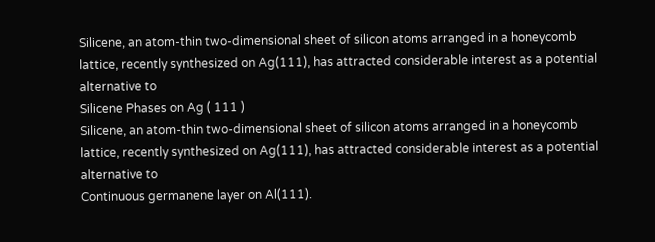Silicene, an atom-thin two-dimensional sheet of silicon atoms arranged in a honeycomb lattice, recently synthesized on Ag(111), has attracted considerable interest as a potential alternative to
Silicene Phases on Ag ( 111 )
Silicene, an atom-thin two-dimensional sheet of silicon atoms arranged in a honeycomb lattice, recently synthesized on Ag(111), has attracted considerable interest as a potential alternative to
Continuous germanene layer on Al(111).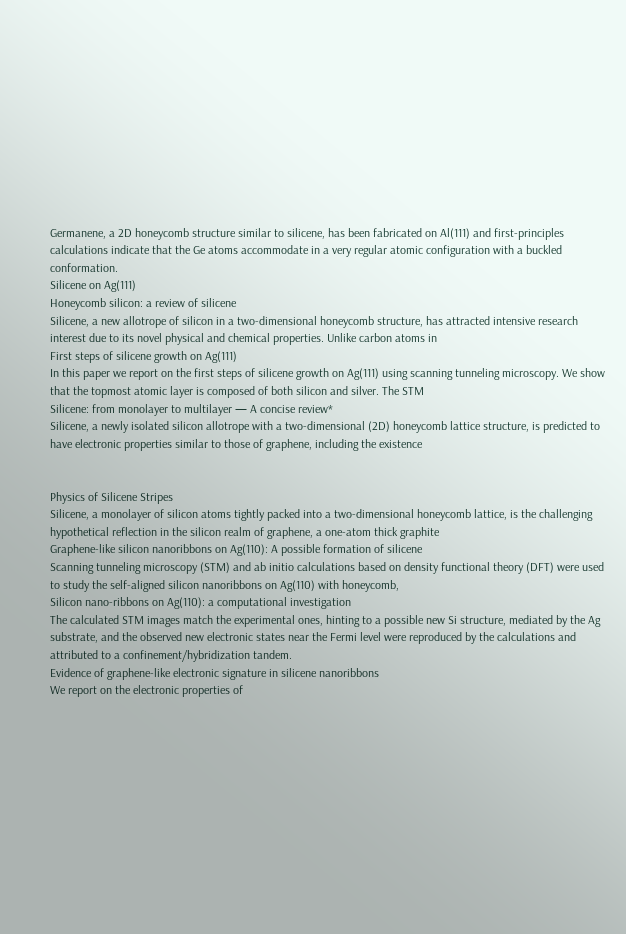Germanene, a 2D honeycomb structure similar to silicene, has been fabricated on Al(111) and first-principles calculations indicate that the Ge atoms accommodate in a very regular atomic configuration with a buckled conformation.
Silicene on Ag(111)
Honeycomb silicon: a review of silicene
Silicene, a new allotrope of silicon in a two-dimensional honeycomb structure, has attracted intensive research interest due to its novel physical and chemical properties. Unlike carbon atoms in
First steps of silicene growth on Ag(111)
In this paper we report on the first steps of silicene growth on Ag(111) using scanning tunneling microscopy. We show that the topmost atomic layer is composed of both silicon and silver. The STM
Silicene: from monolayer to multilayer — A concise review*
Silicene, a newly isolated silicon allotrope with a two-dimensional (2D) honeycomb lattice structure, is predicted to have electronic properties similar to those of graphene, including the existence


Physics of Silicene Stripes
Silicene, a monolayer of silicon atoms tightly packed into a two-dimensional honeycomb lattice, is the challenging hypothetical reflection in the silicon realm of graphene, a one-atom thick graphite
Graphene-like silicon nanoribbons on Ag(110): A possible formation of silicene
Scanning tunneling microscopy (STM) and ab initio calculations based on density functional theory (DFT) were used to study the self-aligned silicon nanoribbons on Ag(110) with honeycomb,
Silicon nano-ribbons on Ag(110): a computational investigation
The calculated STM images match the experimental ones, hinting to a possible new Si structure, mediated by the Ag substrate, and the observed new electronic states near the Fermi level were reproduced by the calculations and attributed to a confinement/hybridization tandem.
Evidence of graphene-like electronic signature in silicene nanoribbons
We report on the electronic properties of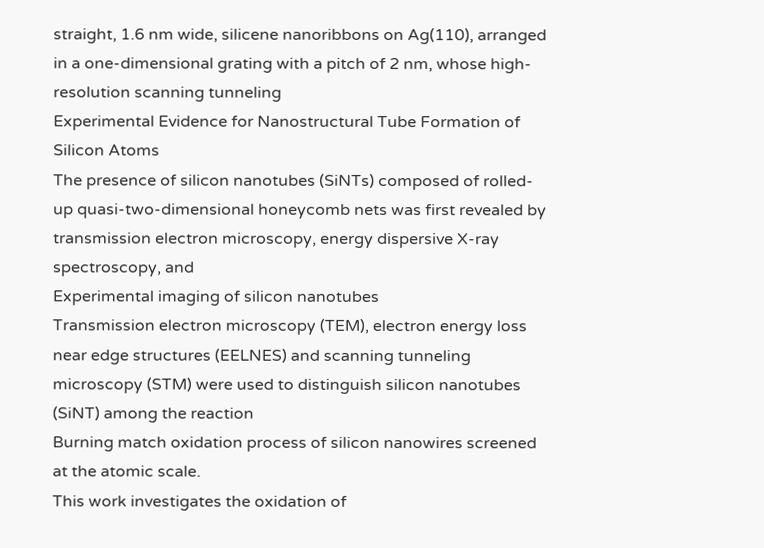straight, 1.6 nm wide, silicene nanoribbons on Ag(110), arranged in a one-dimensional grating with a pitch of 2 nm, whose high-resolution scanning tunneling
Experimental Evidence for Nanostructural Tube Formation of Silicon Atoms
The presence of silicon nanotubes (SiNTs) composed of rolled-up quasi-two-dimensional honeycomb nets was first revealed by transmission electron microscopy, energy dispersive X-ray spectroscopy, and
Experimental imaging of silicon nanotubes
Transmission electron microscopy (TEM), electron energy loss near edge structures (EELNES) and scanning tunneling microscopy (STM) were used to distinguish silicon nanotubes (SiNT) among the reaction
Burning match oxidation process of silicon nanowires screened at the atomic scale.
This work investigates the oxidation of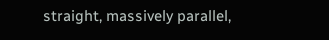straight, massively parallel,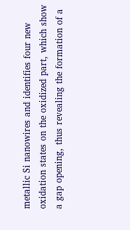metallic Si nanowires and identifies four new oxidation states on the oxidized part, which show a gap opening, thus revealing the formation of a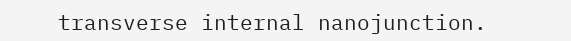transverse internal nanojunction.